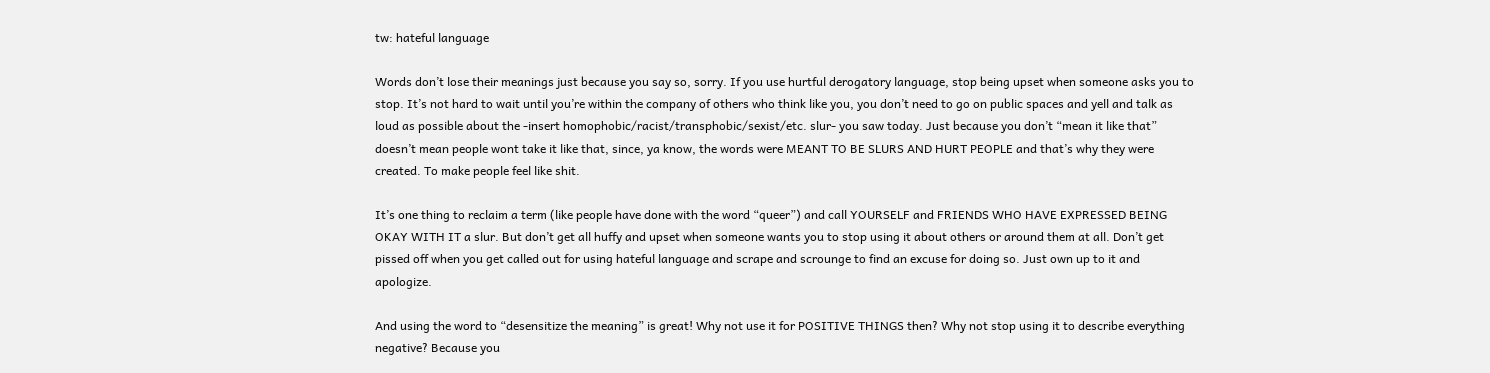tw: hateful language

Words don’t lose their meanings just because you say so, sorry. If you use hurtful derogatory language, stop being upset when someone asks you to stop. It’s not hard to wait until you’re within the company of others who think like you, you don’t need to go on public spaces and yell and talk as loud as possible about the -insert homophobic/racist/transphobic/sexist/etc. slur- you saw today. Just because you don’t “mean it like that” doesn’t mean people wont take it like that, since, ya know, the words were MEANT TO BE SLURS AND HURT PEOPLE and that’s why they were created. To make people feel like shit.

It’s one thing to reclaim a term (like people have done with the word “queer”) and call YOURSELF and FRIENDS WHO HAVE EXPRESSED BEING OKAY WITH IT a slur. But don’t get all huffy and upset when someone wants you to stop using it about others or around them at all. Don’t get pissed off when you get called out for using hateful language and scrape and scrounge to find an excuse for doing so. Just own up to it and apologize.

And using the word to “desensitize the meaning” is great! Why not use it for POSITIVE THINGS then? Why not stop using it to describe everything negative? Because you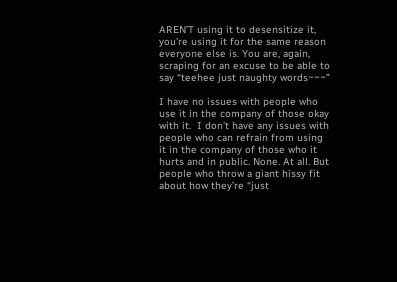AREN’T using it to desensitize it, you’re using it for the same reason everyone else is. You are, again, scraping for an excuse to be able to say “teehee just naughty words~~~”

I have no issues with people who use it in the company of those okay with it.  I don’t have any issues with people who can refrain from using it in the company of those who it hurts and in public. None. At all. But people who throw a giant hissy fit about how they’re “just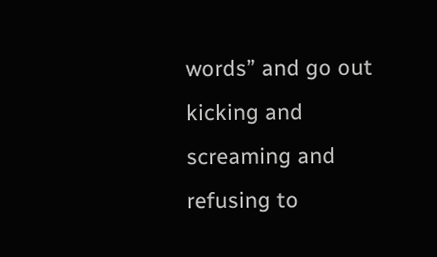words” and go out kicking and screaming and refusing to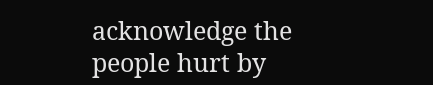acknowledge the people hurt by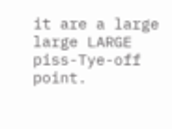it are a large large LARGE piss-Tye-off point.